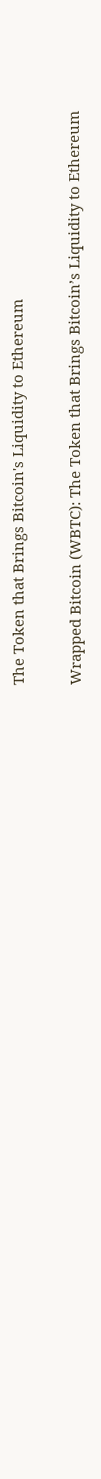The Token that Brings Bitcoin's Liquidity to Ethereum

Wrapped Bitcoin (WBTC): The Token that Brings Bitcoin’s Liquidity to Ethereum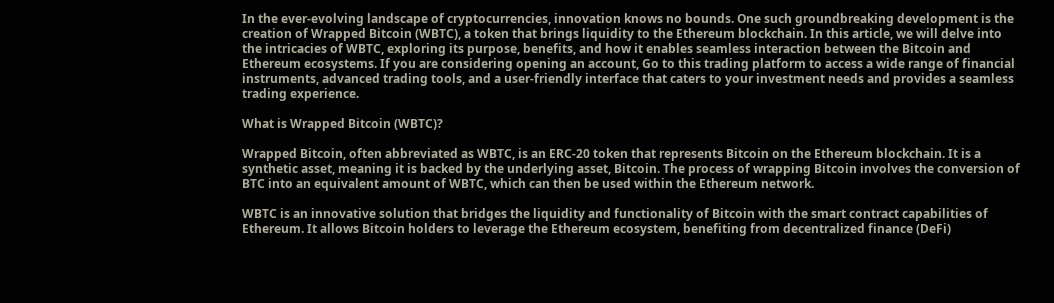In the ever-evolving landscape of cryptocurrencies, innovation knows no bounds. One such groundbreaking development is the creation of Wrapped Bitcoin (WBTC), a token that brings liquidity to the Ethereum blockchain. In this article, we will delve into the intricacies of WBTC, exploring its purpose, benefits, and how it enables seamless interaction between the Bitcoin and Ethereum ecosystems. If you are considering opening an account, Go to this trading platform to access a wide range of financial instruments, advanced trading tools, and a user-friendly interface that caters to your investment needs and provides a seamless trading experience.

What is Wrapped Bitcoin (WBTC)?

Wrapped Bitcoin, often abbreviated as WBTC, is an ERC-20 token that represents Bitcoin on the Ethereum blockchain. It is a synthetic asset, meaning it is backed by the underlying asset, Bitcoin. The process of wrapping Bitcoin involves the conversion of BTC into an equivalent amount of WBTC, which can then be used within the Ethereum network.

WBTC is an innovative solution that bridges the liquidity and functionality of Bitcoin with the smart contract capabilities of Ethereum. It allows Bitcoin holders to leverage the Ethereum ecosystem, benefiting from decentralized finance (DeFi)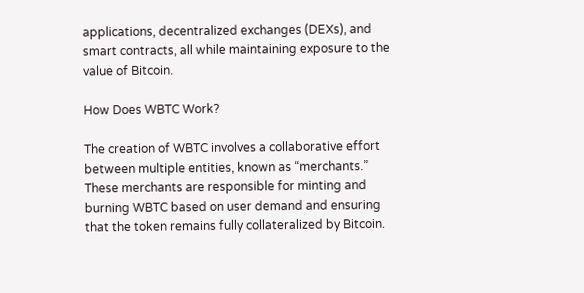applications, decentralized exchanges (DEXs), and smart contracts, all while maintaining exposure to the value of Bitcoin.

How Does WBTC Work?

The creation of WBTC involves a collaborative effort between multiple entities, known as “merchants.” These merchants are responsible for minting and burning WBTC based on user demand and ensuring that the token remains fully collateralized by Bitcoin.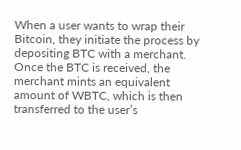When a user wants to wrap their Bitcoin, they initiate the process by depositing BTC with a merchant. Once the BTC is received, the merchant mints an equivalent amount of WBTC, which is then transferred to the user’s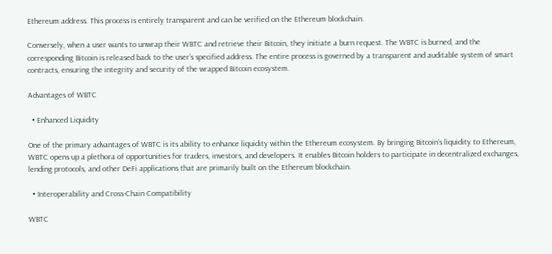Ethereum address. This process is entirely transparent and can be verified on the Ethereum blockchain.

Conversely, when a user wants to unwrap their WBTC and retrieve their Bitcoin, they initiate a burn request. The WBTC is burned, and the corresponding Bitcoin is released back to the user’s specified address. The entire process is governed by a transparent and auditable system of smart contracts, ensuring the integrity and security of the wrapped Bitcoin ecosystem.

Advantages of WBTC

  • Enhanced Liquidity

One of the primary advantages of WBTC is its ability to enhance liquidity within the Ethereum ecosystem. By bringing Bitcoin’s liquidity to Ethereum, WBTC opens up a plethora of opportunities for traders, investors, and developers. It enables Bitcoin holders to participate in decentralized exchanges, lending protocols, and other DeFi applications that are primarily built on the Ethereum blockchain.

  • Interoperability and Cross-Chain Compatibility

WBTC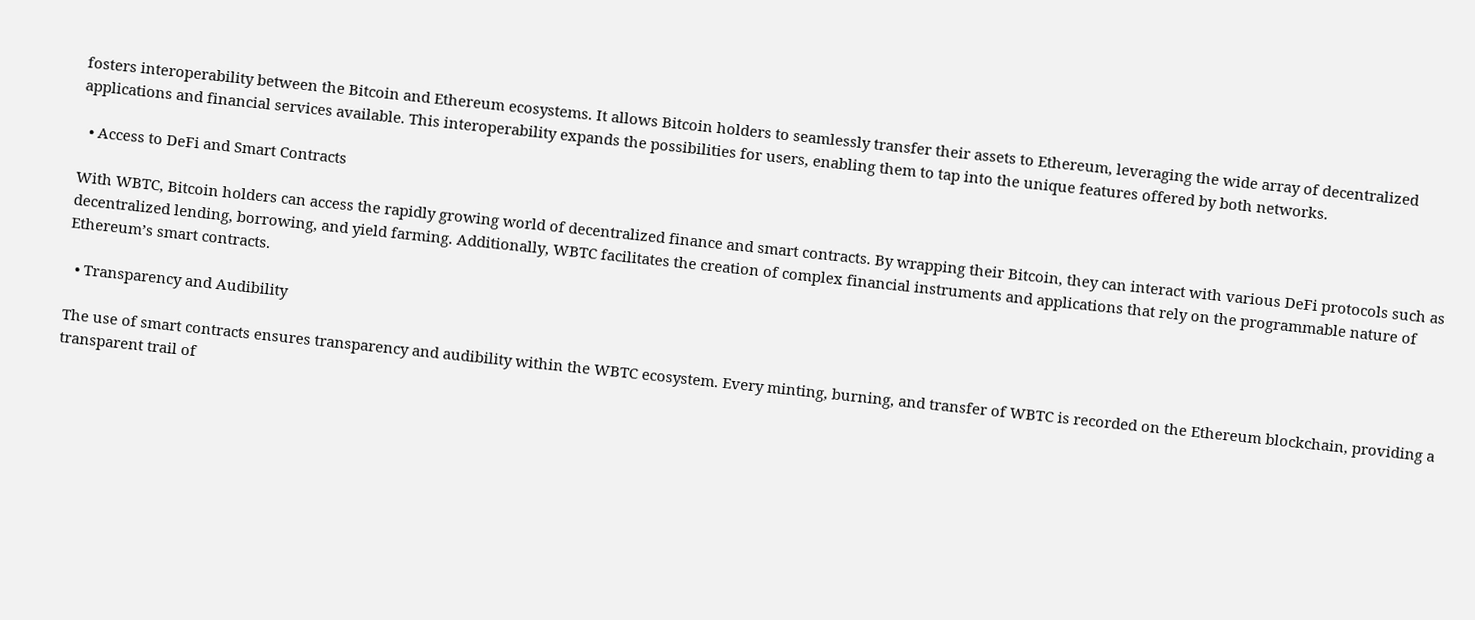fosters interoperability between the Bitcoin and Ethereum ecosystems. It allows Bitcoin holders to seamlessly transfer their assets to Ethereum, leveraging the wide array of decentralized applications and financial services available. This interoperability expands the possibilities for users, enabling them to tap into the unique features offered by both networks.

  • Access to DeFi and Smart Contracts

With WBTC, Bitcoin holders can access the rapidly growing world of decentralized finance and smart contracts. By wrapping their Bitcoin, they can interact with various DeFi protocols such as decentralized lending, borrowing, and yield farming. Additionally, WBTC facilitates the creation of complex financial instruments and applications that rely on the programmable nature of Ethereum’s smart contracts.

  • Transparency and Audibility

The use of smart contracts ensures transparency and audibility within the WBTC ecosystem. Every minting, burning, and transfer of WBTC is recorded on the Ethereum blockchain, providing a transparent trail of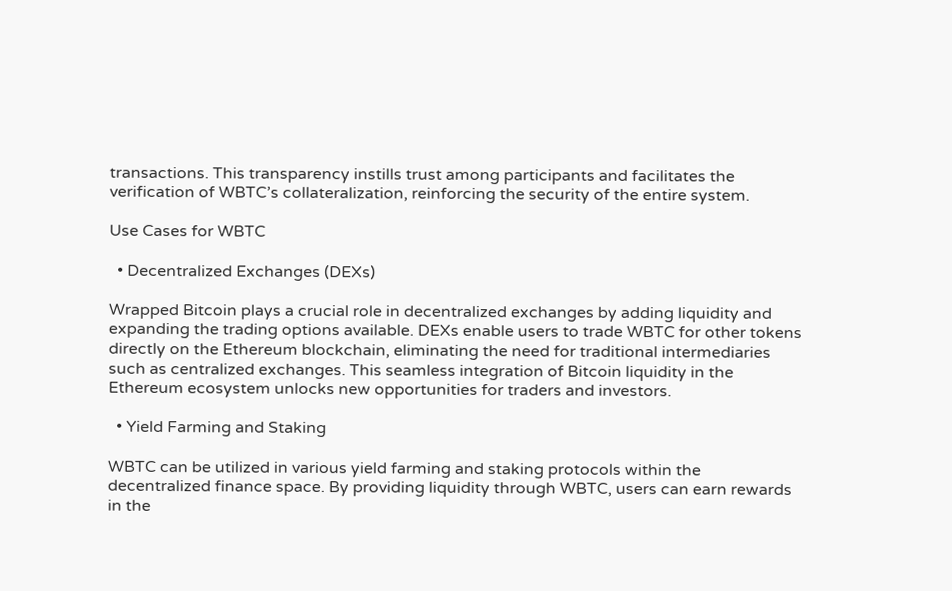transactions. This transparency instills trust among participants and facilitates the verification of WBTC’s collateralization, reinforcing the security of the entire system.

Use Cases for WBTC

  • Decentralized Exchanges (DEXs)

Wrapped Bitcoin plays a crucial role in decentralized exchanges by adding liquidity and expanding the trading options available. DEXs enable users to trade WBTC for other tokens directly on the Ethereum blockchain, eliminating the need for traditional intermediaries such as centralized exchanges. This seamless integration of Bitcoin liquidity in the Ethereum ecosystem unlocks new opportunities for traders and investors.

  • Yield Farming and Staking

WBTC can be utilized in various yield farming and staking protocols within the decentralized finance space. By providing liquidity through WBTC, users can earn rewards in the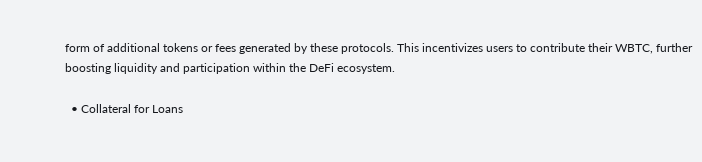form of additional tokens or fees generated by these protocols. This incentivizes users to contribute their WBTC, further boosting liquidity and participation within the DeFi ecosystem.

  • Collateral for Loans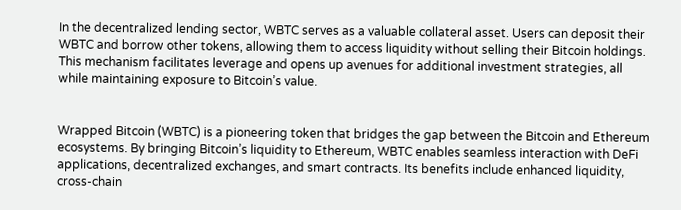In the decentralized lending sector, WBTC serves as a valuable collateral asset. Users can deposit their WBTC and borrow other tokens, allowing them to access liquidity without selling their Bitcoin holdings. This mechanism facilitates leverage and opens up avenues for additional investment strategies, all while maintaining exposure to Bitcoin’s value.


Wrapped Bitcoin (WBTC) is a pioneering token that bridges the gap between the Bitcoin and Ethereum ecosystems. By bringing Bitcoin’s liquidity to Ethereum, WBTC enables seamless interaction with DeFi applications, decentralized exchanges, and smart contracts. Its benefits include enhanced liquidity, cross-chain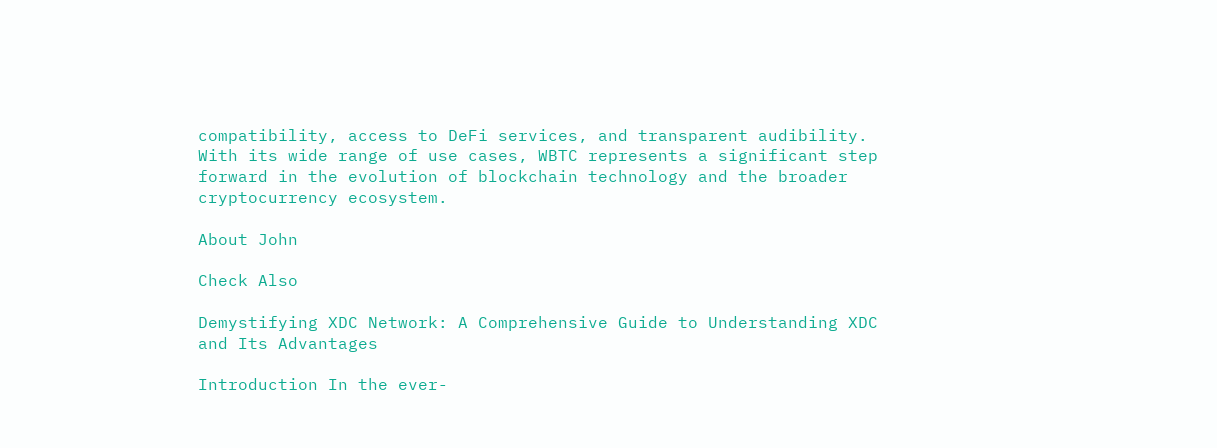compatibility, access to DeFi services, and transparent audibility. With its wide range of use cases, WBTC represents a significant step forward in the evolution of blockchain technology and the broader cryptocurrency ecosystem.

About John

Check Also

Demystifying XDC Network: A Comprehensive Guide to Understanding XDC and Its Advantages

Introduction In the ever-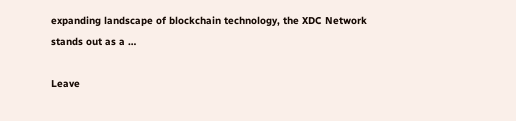expanding landscape of blockchain technology, the XDC Network stands out as a …

Leave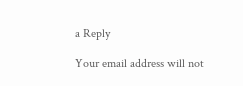a Reply

Your email address will not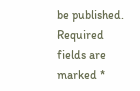be published. Required fields are marked *